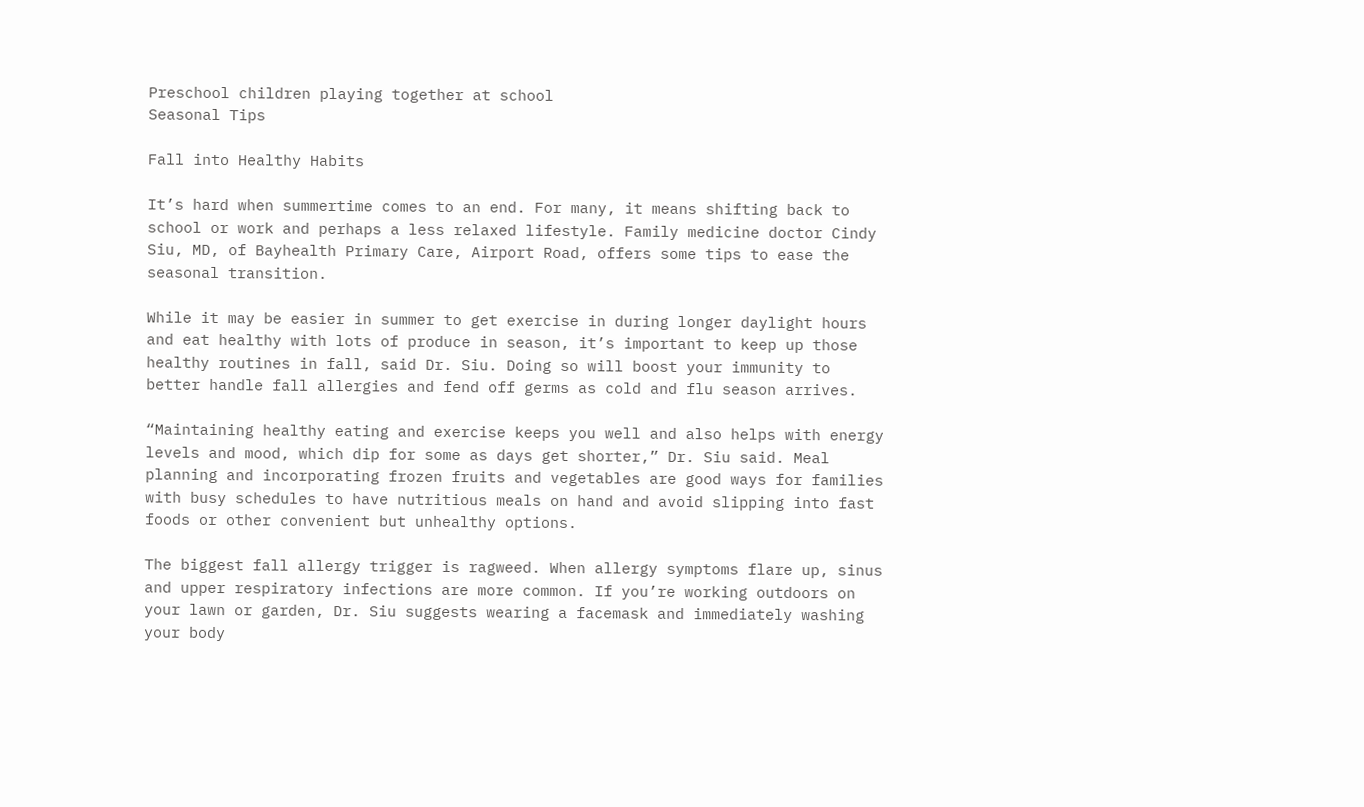Preschool children playing together at school
Seasonal Tips

Fall into Healthy Habits

It’s hard when summertime comes to an end. For many, it means shifting back to school or work and perhaps a less relaxed lifestyle. Family medicine doctor Cindy Siu, MD, of Bayhealth Primary Care, Airport Road, offers some tips to ease the seasonal transition.

While it may be easier in summer to get exercise in during longer daylight hours and eat healthy with lots of produce in season, it’s important to keep up those healthy routines in fall, said Dr. Siu. Doing so will boost your immunity to better handle fall allergies and fend off germs as cold and flu season arrives.

“Maintaining healthy eating and exercise keeps you well and also helps with energy levels and mood, which dip for some as days get shorter,” Dr. Siu said. Meal planning and incorporating frozen fruits and vegetables are good ways for families with busy schedules to have nutritious meals on hand and avoid slipping into fast foods or other convenient but unhealthy options.

The biggest fall allergy trigger is ragweed. When allergy symptoms flare up, sinus and upper respiratory infections are more common. If you’re working outdoors on your lawn or garden, Dr. Siu suggests wearing a facemask and immediately washing your body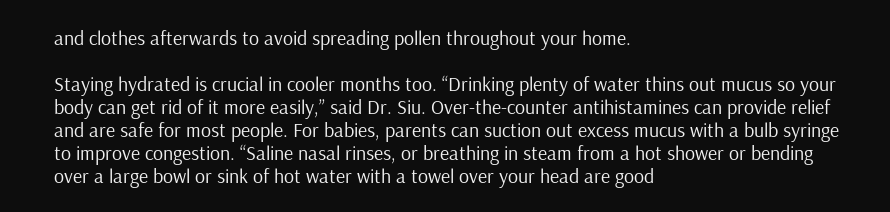and clothes afterwards to avoid spreading pollen throughout your home.

Staying hydrated is crucial in cooler months too. “Drinking plenty of water thins out mucus so your body can get rid of it more easily,” said Dr. Siu. Over-the-counter antihistamines can provide relief and are safe for most people. For babies, parents can suction out excess mucus with a bulb syringe to improve congestion. “Saline nasal rinses, or breathing in steam from a hot shower or bending over a large bowl or sink of hot water with a towel over your head are good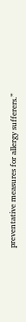preventative measures for allergy sufferers.”